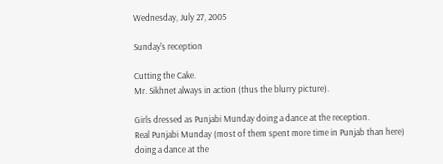Wednesday, July 27, 2005

Sunday's reception

Cutting the Cake.
Mr. Sikhnet always in action (thus the blurry picture).

Girls dressed as Punjabi Munday doing a dance at the reception.
Real Punjabi Munday (most of them spent more time in Punjab than here) doing a dance at the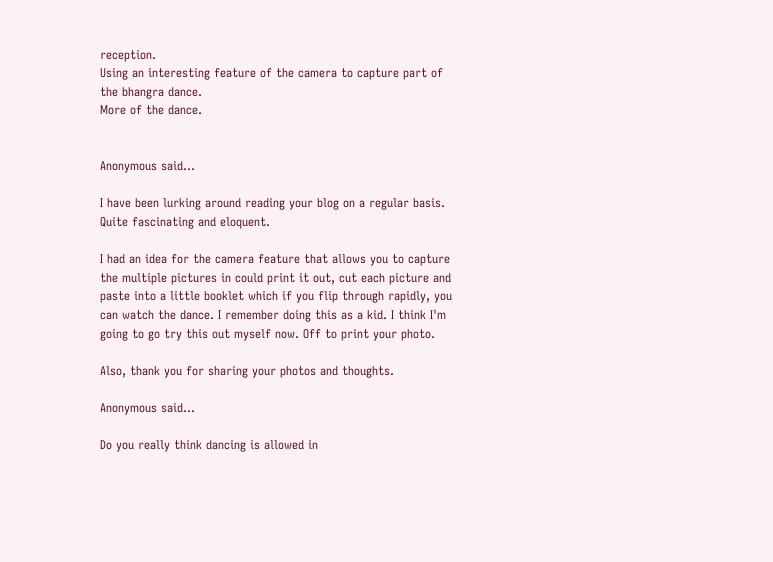reception.
Using an interesting feature of the camera to capture part of the bhangra dance.
More of the dance.


Anonymous said...

I have been lurking around reading your blog on a regular basis. Quite fascinating and eloquent.

I had an idea for the camera feature that allows you to capture the multiple pictures in could print it out, cut each picture and paste into a little booklet which if you flip through rapidly, you can watch the dance. I remember doing this as a kid. I think I'm going to go try this out myself now. Off to print your photo.

Also, thank you for sharing your photos and thoughts.

Anonymous said...

Do you really think dancing is allowed in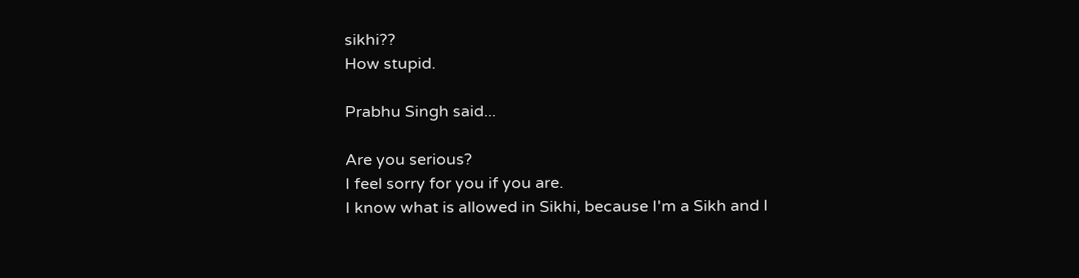sikhi??
How stupid.

Prabhu Singh said...

Are you serious?
I feel sorry for you if you are.
I know what is allowed in Sikhi, because I'm a Sikh and I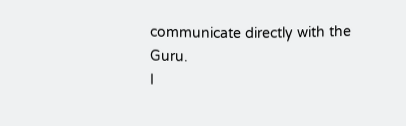communicate directly with the Guru.
I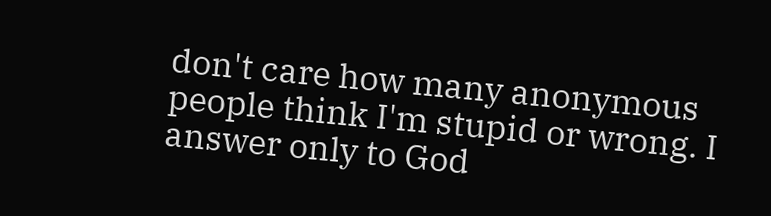don't care how many anonymous people think I'm stupid or wrong. I answer only to God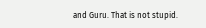and Guru. That is not stupid.